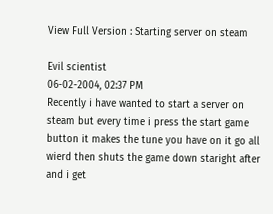View Full Version : Starting server on steam

Evil scientist
06-02-2004, 02:37 PM
Recently i have wanted to start a server on steam but every time i press the start game button it makes the tune you have on it go all wierd then shuts the game down staright after and i get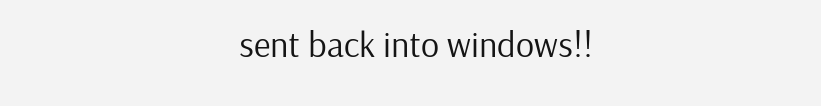sent back into windows!!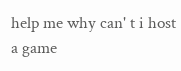help me why can' t i host a game